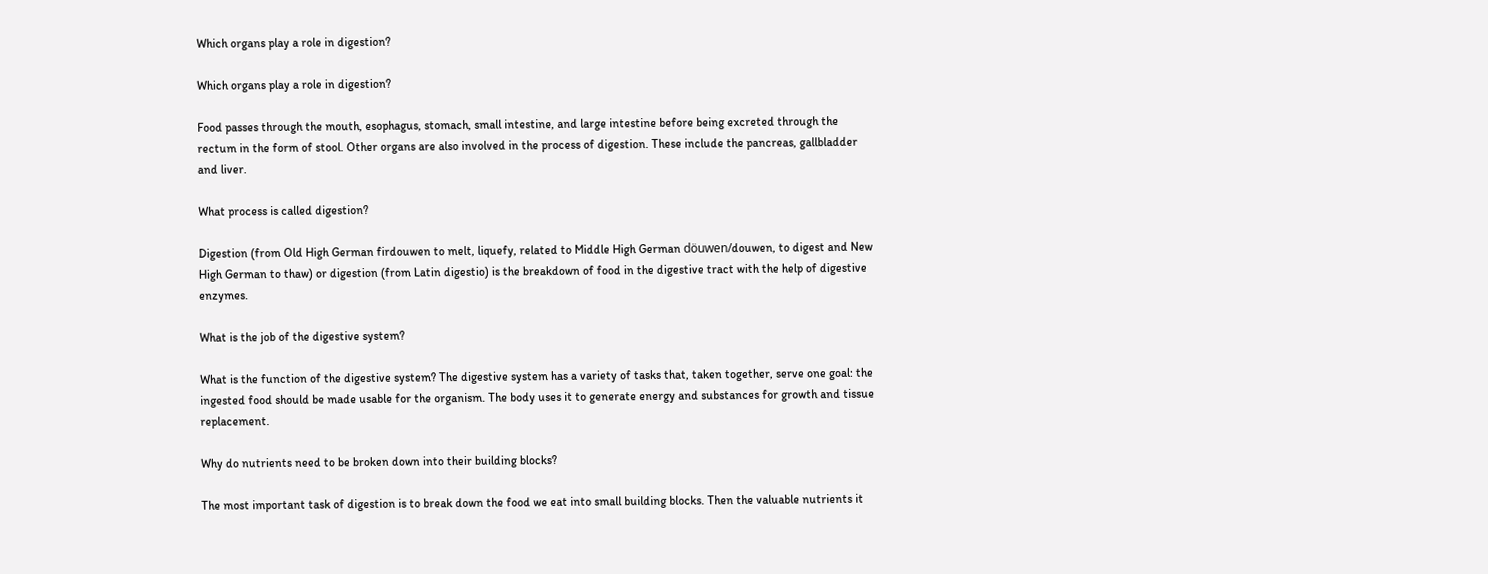Which organs play a role in digestion?

Which organs play a role in digestion?

Food passes through the mouth, esophagus, stomach, small intestine, and large intestine before being excreted through the rectum in the form of stool. Other organs are also involved in the process of digestion. These include the pancreas, gallbladder and liver.

What process is called digestion?

Digestion (from Old High German firdouwen to melt, liquefy, related to Middle High German döuwen/douwen, to digest and New High German to thaw) or digestion (from Latin digestio) is the breakdown of food in the digestive tract with the help of digestive enzymes.

What is the job of the digestive system?

What is the function of the digestive system? The digestive system has a variety of tasks that, taken together, serve one goal: the ingested food should be made usable for the organism. The body uses it to generate energy and substances for growth and tissue replacement.

Why do nutrients need to be broken down into their building blocks?

The most important task of digestion is to break down the food we eat into small building blocks. Then the valuable nutrients it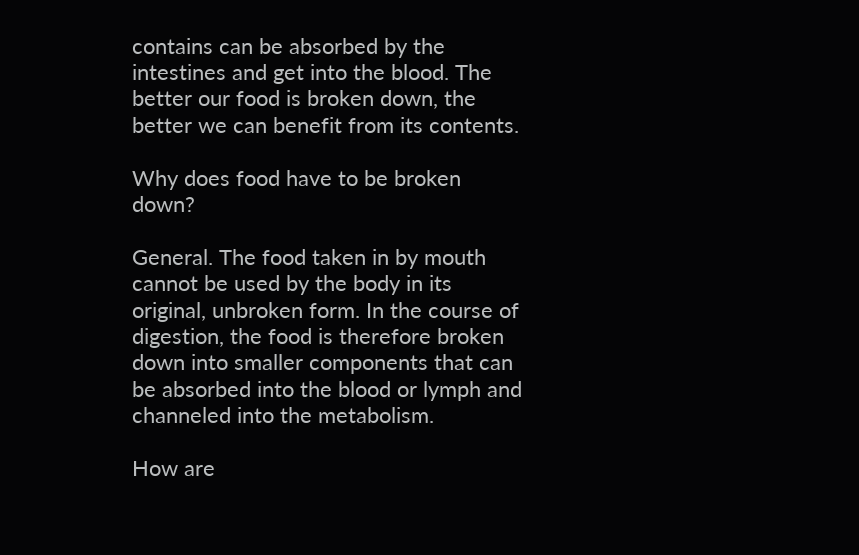contains can be absorbed by the intestines and get into the blood. The better our food is broken down, the better we can benefit from its contents.

Why does food have to be broken down?

General. The food taken in by mouth cannot be used by the body in its original, unbroken form. In the course of digestion, the food is therefore broken down into smaller components that can be absorbed into the blood or lymph and channeled into the metabolism.

How are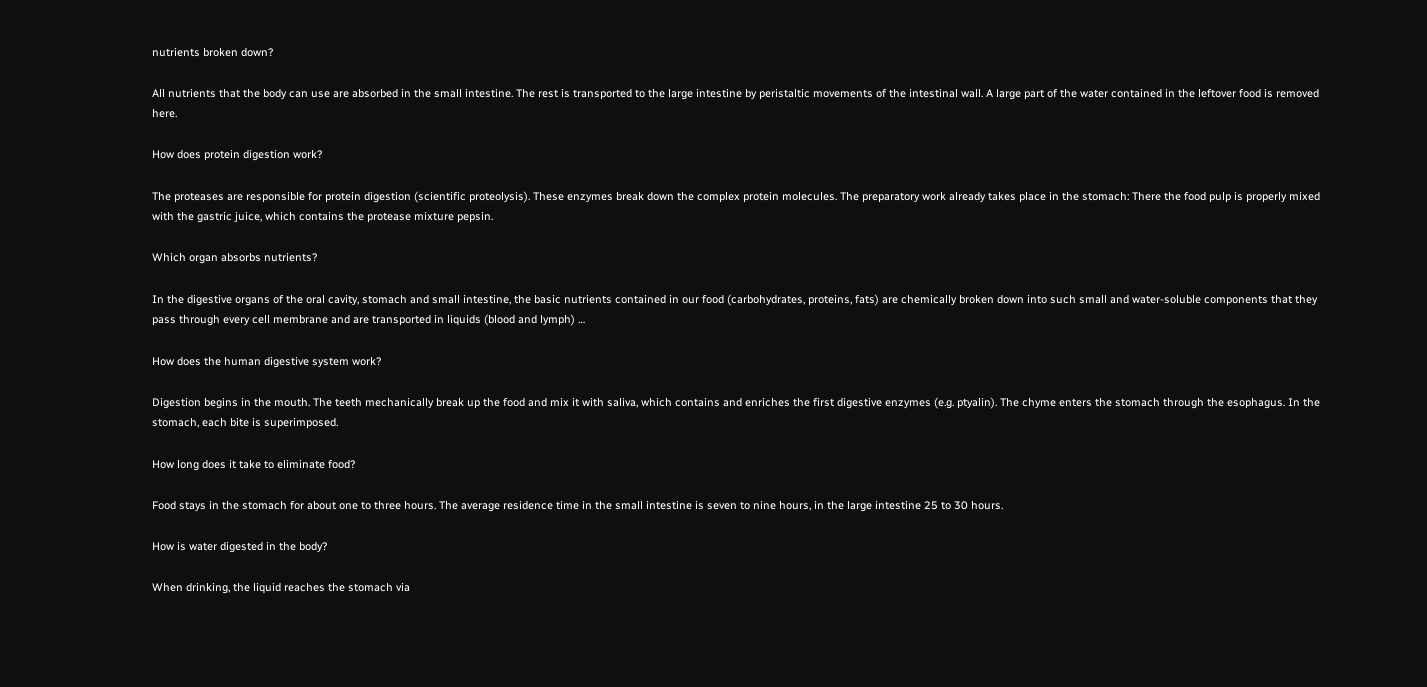nutrients broken down?

All nutrients that the body can use are absorbed in the small intestine. The rest is transported to the large intestine by peristaltic movements of the intestinal wall. A large part of the water contained in the leftover food is removed here.

How does protein digestion work?

The proteases are responsible for protein digestion (scientific proteolysis). These enzymes break down the complex protein molecules. The preparatory work already takes place in the stomach: There the food pulp is properly mixed with the gastric juice, which contains the protease mixture pepsin.

Which organ absorbs nutrients?

In the digestive organs of the oral cavity, stomach and small intestine, the basic nutrients contained in our food (carbohydrates, proteins, fats) are chemically broken down into such small and water-soluble components that they pass through every cell membrane and are transported in liquids (blood and lymph) …

How does the human digestive system work?

Digestion begins in the mouth. The teeth mechanically break up the food and mix it with saliva, which contains and enriches the first digestive enzymes (e.g. ptyalin). The chyme enters the stomach through the esophagus. In the stomach, each bite is superimposed.

How long does it take to eliminate food?

Food stays in the stomach for about one to three hours. The average residence time in the small intestine is seven to nine hours, in the large intestine 25 to 30 hours.

How is water digested in the body?

When drinking, the liquid reaches the stomach via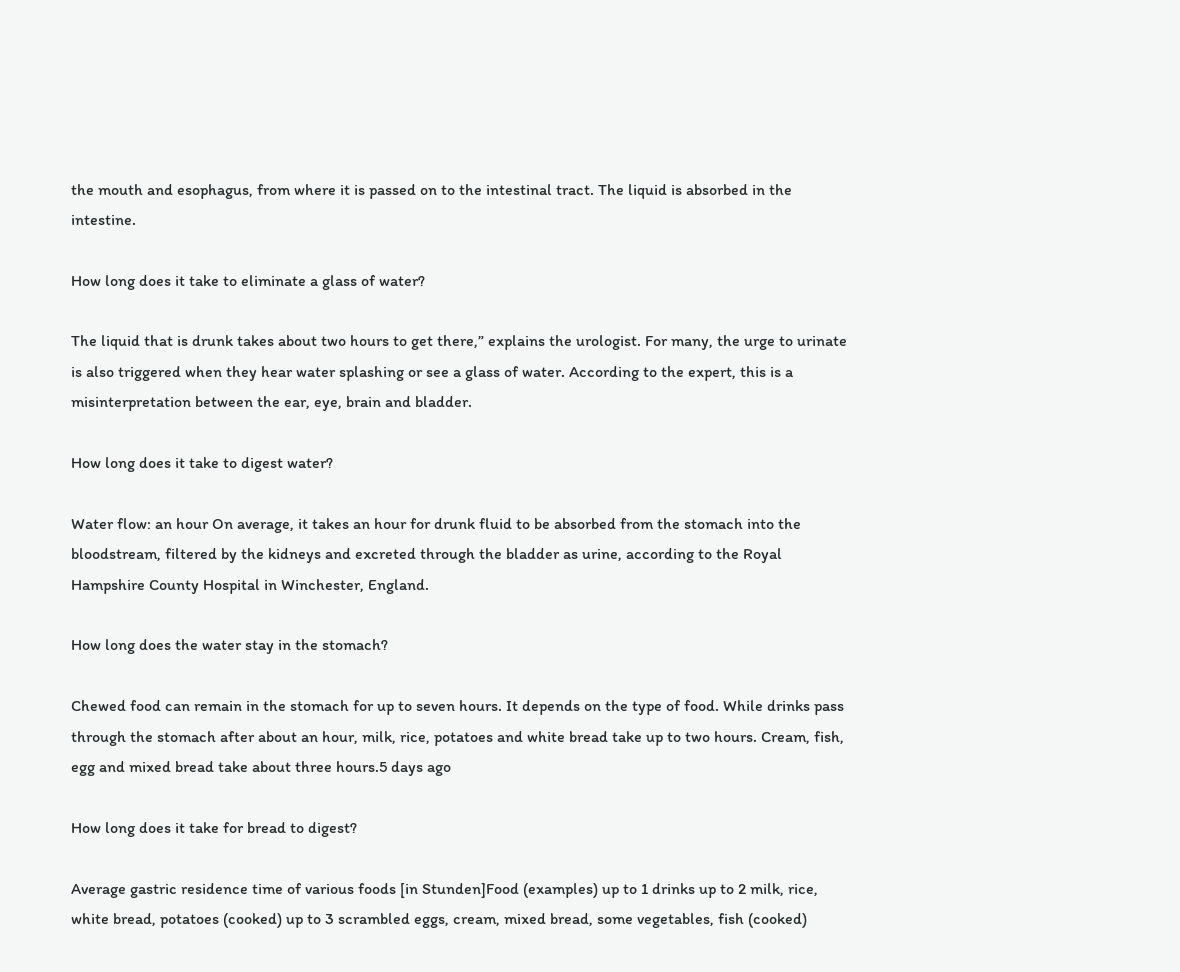the mouth and esophagus, from where it is passed on to the intestinal tract. The liquid is absorbed in the intestine.

How long does it take to eliminate a glass of water?

The liquid that is drunk takes about two hours to get there,” explains the urologist. For many, the urge to urinate is also triggered when they hear water splashing or see a glass of water. According to the expert, this is a misinterpretation between the ear, eye, brain and bladder.

How long does it take to digest water?

Water flow: an hour On average, it takes an hour for drunk fluid to be absorbed from the stomach into the bloodstream, filtered by the kidneys and excreted through the bladder as urine, according to the Royal Hampshire County Hospital in Winchester, England.

How long does the water stay in the stomach?

Chewed food can remain in the stomach for up to seven hours. It depends on the type of food. While drinks pass through the stomach after about an hour, milk, rice, potatoes and white bread take up to two hours. Cream, fish, egg and mixed bread take about three hours.5 days ago

How long does it take for bread to digest?

Average gastric residence time of various foods [in Stunden]Food (examples) up to 1 drinks up to 2 milk, rice, white bread, potatoes (cooked) up to 3 scrambled eggs, cream, mixed bread, some vegetables, fish (cooked)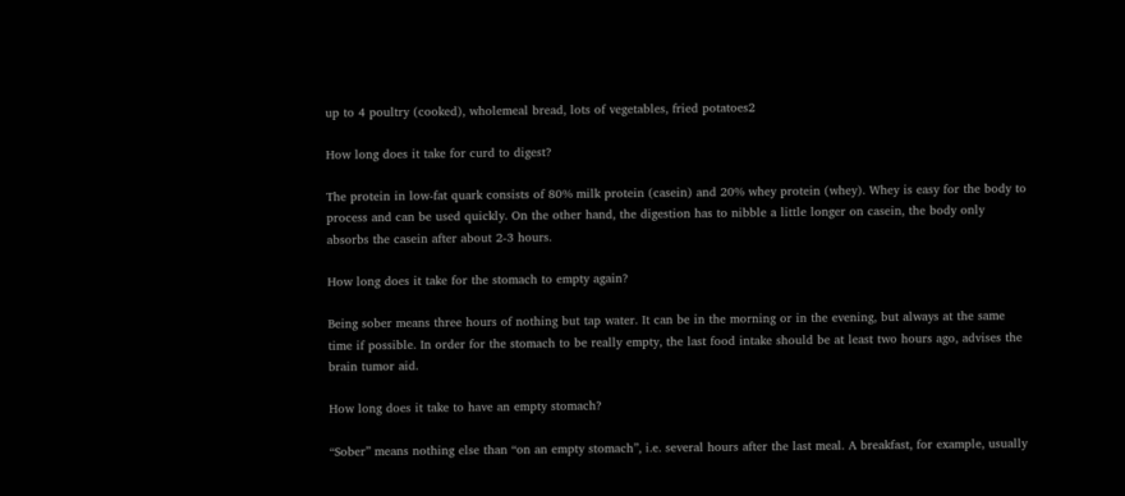up to 4 poultry (cooked), wholemeal bread, lots of vegetables, fried potatoes2

How long does it take for curd to digest?

The protein in low-fat quark consists of 80% milk protein (casein) and 20% whey protein (whey). Whey is easy for the body to process and can be used quickly. On the other hand, the digestion has to nibble a little longer on casein, the body only absorbs the casein after about 2-3 hours.

How long does it take for the stomach to empty again?

Being sober means three hours of nothing but tap water. It can be in the morning or in the evening, but always at the same time if possible. In order for the stomach to be really empty, the last food intake should be at least two hours ago, advises the brain tumor aid.

How long does it take to have an empty stomach?

“Sober” means nothing else than “on an empty stomach”, i.e. several hours after the last meal. A breakfast, for example, usually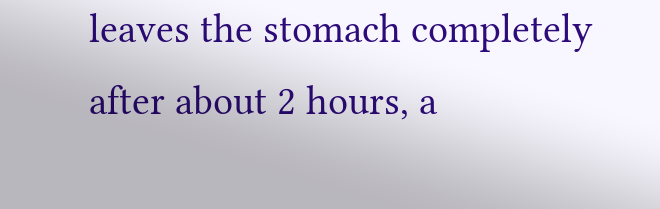leaves the stomach completely after about 2 hours, a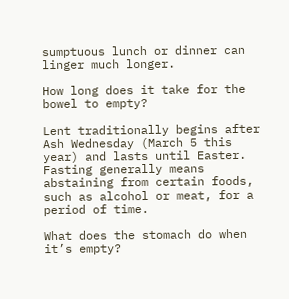sumptuous lunch or dinner can linger much longer.

How long does it take for the bowel to empty?

Lent traditionally begins after Ash Wednesday (March 5 this year) and lasts until Easter. Fasting generally means abstaining from certain foods, such as alcohol or meat, for a period of time.

What does the stomach do when it’s empty?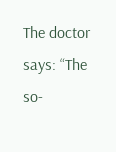The doctor says: “The so-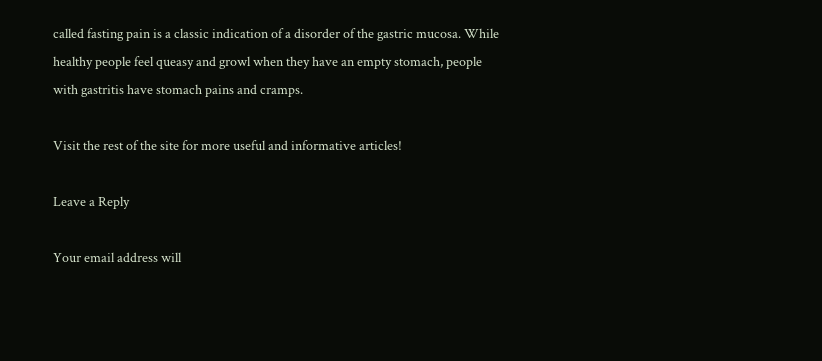called fasting pain is a classic indication of a disorder of the gastric mucosa. While healthy people feel queasy and growl when they have an empty stomach, people with gastritis have stomach pains and cramps.

Visit the rest of the site for more useful and informative articles!

Leave a Reply

Your email address will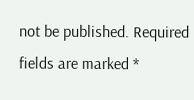not be published. Required fields are marked *